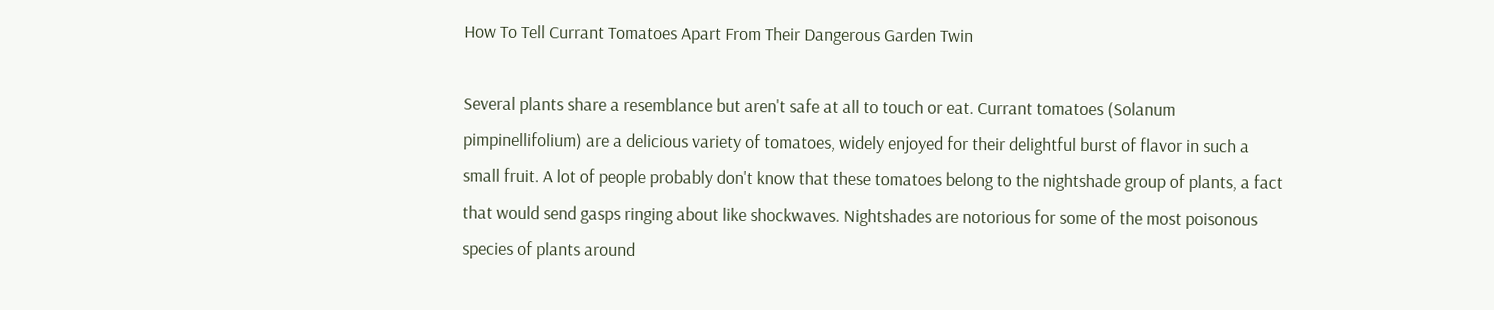How To Tell Currant Tomatoes Apart From Their Dangerous Garden Twin

Several plants share a resemblance but aren't safe at all to touch or eat. Currant tomatoes (Solanum pimpinellifolium) are a delicious variety of tomatoes, widely enjoyed for their delightful burst of flavor in such a small fruit. A lot of people probably don't know that these tomatoes belong to the nightshade group of plants, a fact that would send gasps ringing about like shockwaves. Nightshades are notorious for some of the most poisonous species of plants around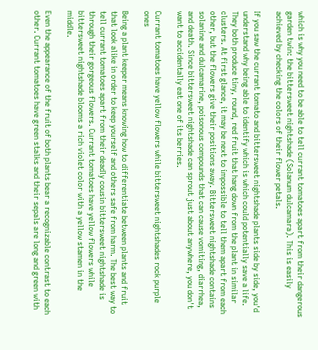which is why you need to be able to tell currant tomatoes apart from their dangerous garden twin: the bittersweet nightshade (Solanum dulcamara). This is easily achieved by checking the colors of their flower petals.

If you saw the currant tomato and bittersweet nightshade plants side by side, you'd understand why being able to identify which is which could potentially save a life. They both produce tiny, round, red fruit that hang down from the plant in similar clusters. At first glance, it may be next to impossible to tell them apart from each other, but the flowers give their positions away. Bittersweet nightshade contains solanine and dulcamarine, poisonous compounds that can cause vomiting, diarrhea, and death. Since bittersweet nightshade can sprout just about anywhere, you don't want to accidentally eat one of its berries.

Currant tomatoes have yellow flowers while bittersweet nightshades rock purple ones

Being a plant keeper means knowing how to differentiate between plants and fruit that look alike in order to keep yourself and others safe from harm. The best way to tell currant tomatoes apart from their deadly cousin bittersweet nightshade is through their gorgeous flowers. Currant tomatoes have yellow flowers while bittersweet nightshade blooms a rich violet color with a yellow stamen in the middle.

Even the appearance of the fruit of both plants bear a recognizable contrast to each other. Currant tomatoes have green stalks and their sepals are long and green with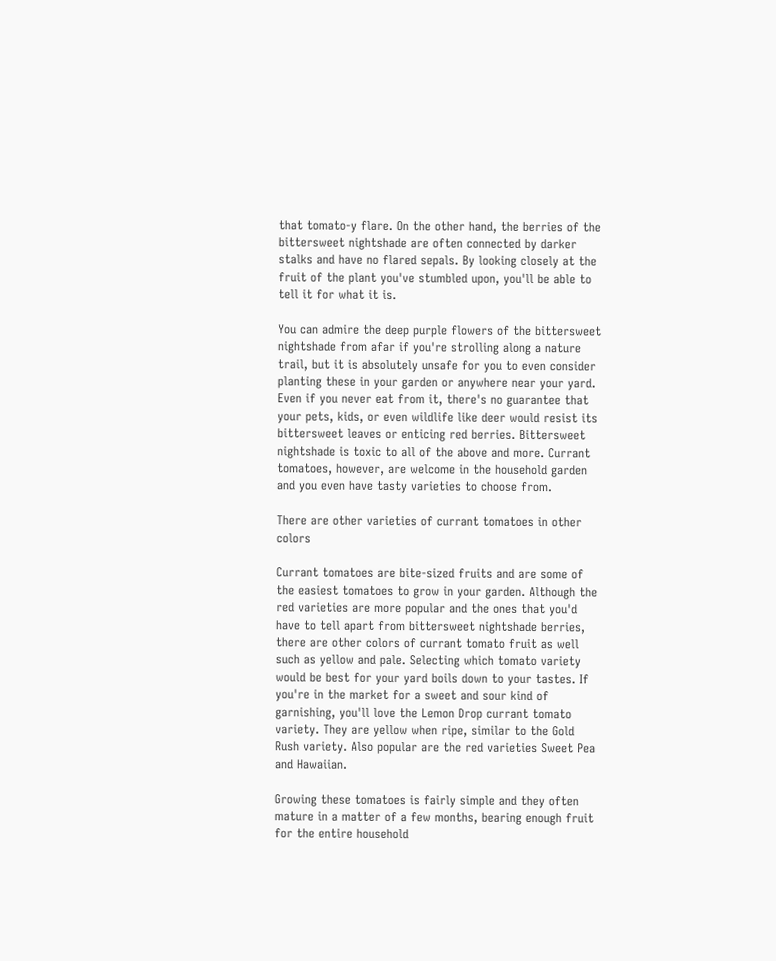that tomato-y flare. On the other hand, the berries of the bittersweet nightshade are often connected by darker stalks and have no flared sepals. By looking closely at the fruit of the plant you've stumbled upon, you'll be able to tell it for what it is.

You can admire the deep purple flowers of the bittersweet nightshade from afar if you're strolling along a nature trail, but it is absolutely unsafe for you to even consider planting these in your garden or anywhere near your yard. Even if you never eat from it, there's no guarantee that your pets, kids, or even wildlife like deer would resist its bittersweet leaves or enticing red berries. Bittersweet nightshade is toxic to all of the above and more. Currant tomatoes, however, are welcome in the household garden and you even have tasty varieties to choose from.

There are other varieties of currant tomatoes in other colors

Currant tomatoes are bite-sized fruits and are some of the easiest tomatoes to grow in your garden. Although the red varieties are more popular and the ones that you'd have to tell apart from bittersweet nightshade berries, there are other colors of currant tomato fruit as well such as yellow and pale. Selecting which tomato variety would be best for your yard boils down to your tastes. If you're in the market for a sweet and sour kind of garnishing, you'll love the Lemon Drop currant tomato variety. They are yellow when ripe, similar to the Gold Rush variety. Also popular are the red varieties Sweet Pea and Hawaiian.

Growing these tomatoes is fairly simple and they often mature in a matter of a few months, bearing enough fruit for the entire household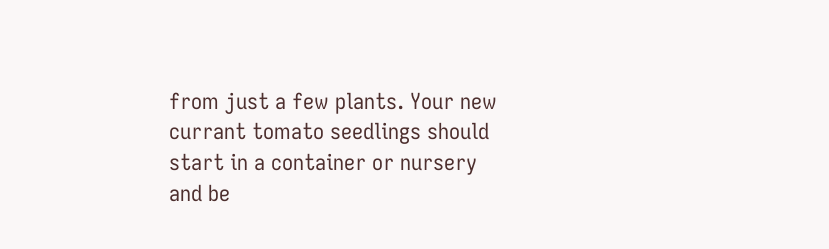from just a few plants. Your new currant tomato seedlings should start in a container or nursery and be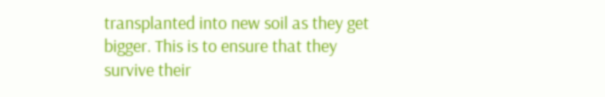transplanted into new soil as they get bigger. This is to ensure that they survive their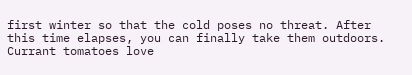first winter so that the cold poses no threat. After this time elapses, you can finally take them outdoors. Currant tomatoes love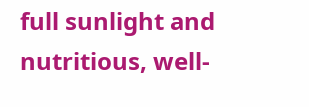full sunlight and nutritious, well-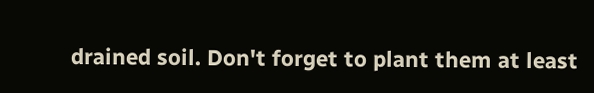drained soil. Don't forget to plant them at least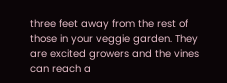three feet away from the rest of those in your veggie garden. They are excited growers and the vines can reach a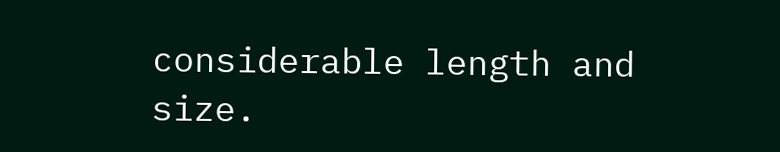considerable length and size.